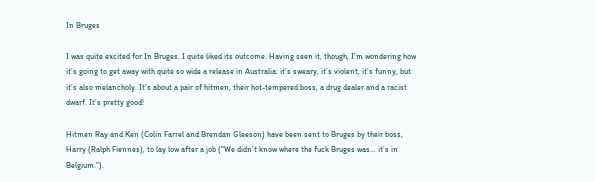In Bruges

I was quite excited for In Bruges. I quite liked its outcome. Having seen it, though, I’m wondering how it’s going to get away with quite so wide a release in Australia: it’s sweary, it’s violent, it’s funny, but it’s also melancholy. It’s about a pair of hitmen, their hot-tempered boss, a drug dealer and a racist dwarf. It’s pretty good!

Hitmen Ray and Ken (Colin Farrel and Brendan Gleeson) have been sent to Bruges by their boss, Harry (Ralph Fiennes), to lay low after a job (“We didn’t know where the fuck Bruges was… it’s in Belgium.”).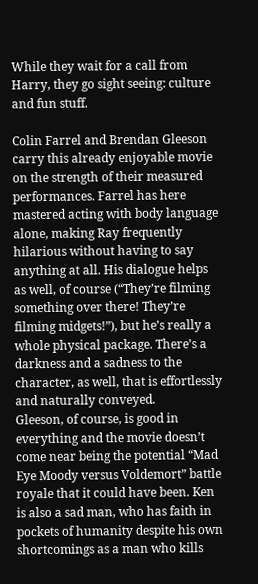While they wait for a call from Harry, they go sight seeing: culture and fun stuff.

Colin Farrel and Brendan Gleeson carry this already enjoyable movie on the strength of their measured performances. Farrel has here mastered acting with body language alone, making Ray frequently hilarious without having to say anything at all. His dialogue helps as well, of course (“They’re filming something over there! They’re filming midgets!”), but he’s really a whole physical package. There’s a darkness and a sadness to the character, as well, that is effortlessly and naturally conveyed.
Gleeson, of course, is good in everything and the movie doesn’t come near being the potential “Mad Eye Moody versus Voldemort” battle royale that it could have been. Ken is also a sad man, who has faith in pockets of humanity despite his own shortcomings as a man who kills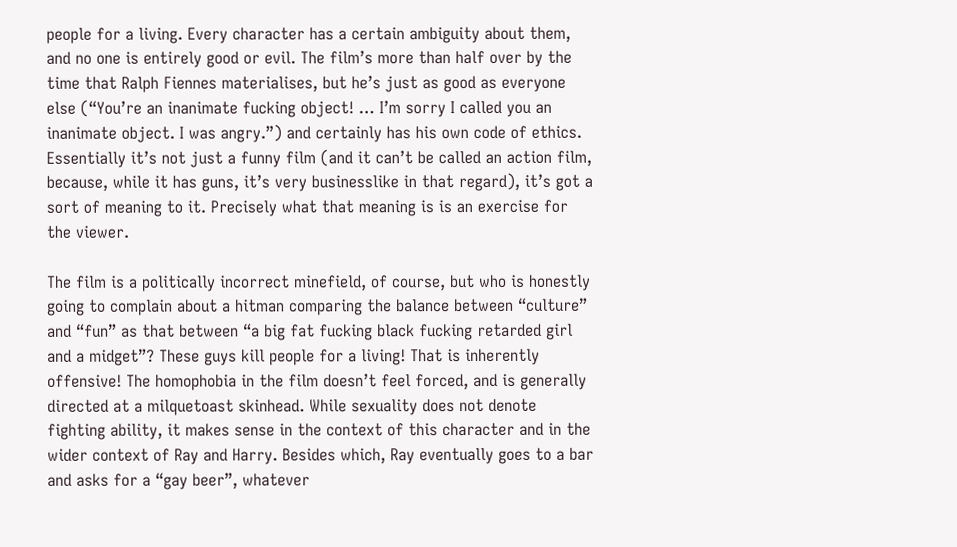people for a living. Every character has a certain ambiguity about them, and no one is entirely good or evil. The film’s more than half over by the time that Ralph Fiennes materialises, but he’s just as good as everyone else (“You’re an inanimate fucking object! … I’m sorry I called you an inanimate object. I was angry.”) and certainly has his own code of ethics. Essentially it’s not just a funny film (and it can’t be called an action film, because, while it has guns, it’s very businesslike in that regard), it’s got a sort of meaning to it. Precisely what that meaning is is an exercise for the viewer.

The film is a politically incorrect minefield, of course, but who is honestly going to complain about a hitman comparing the balance between “culture” and “fun” as that between “a big fat fucking black fucking retarded girl and a midget”? These guys kill people for a living! That is inherently offensive! The homophobia in the film doesn’t feel forced, and is generally directed at a milquetoast skinhead. While sexuality does not denote fighting ability, it makes sense in the context of this character and in the wider context of Ray and Harry. Besides which, Ray eventually goes to a bar and asks for a “gay beer”, whatever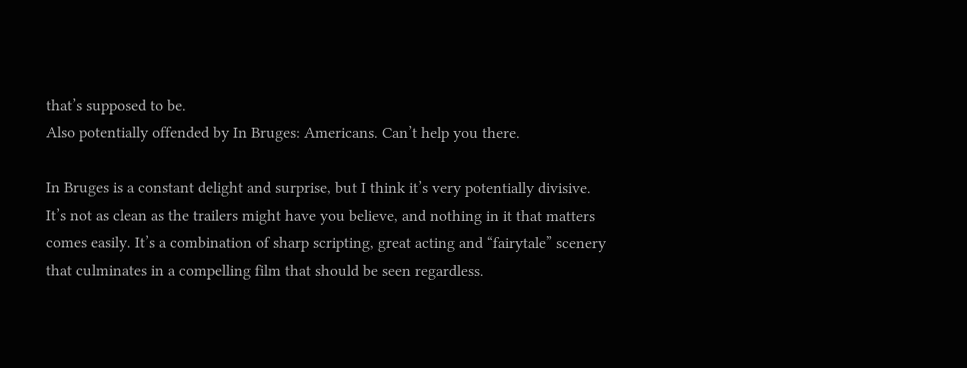that’s supposed to be.
Also potentially offended by In Bruges: Americans. Can’t help you there.

In Bruges is a constant delight and surprise, but I think it’s very potentially divisive. It’s not as clean as the trailers might have you believe, and nothing in it that matters comes easily. It’s a combination of sharp scripting, great acting and “fairytale” scenery that culminates in a compelling film that should be seen regardless.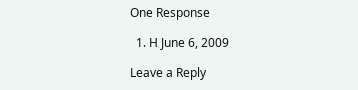One Response

  1. H June 6, 2009

Leave a Reply